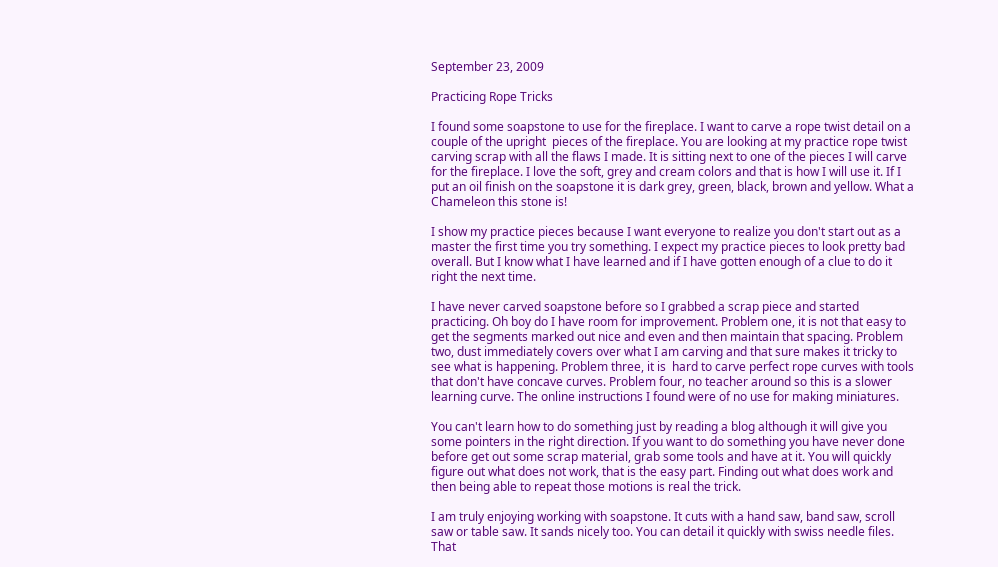September 23, 2009

Practicing Rope Tricks

I found some soapstone to use for the fireplace. I want to carve a rope twist detail on a couple of the upright  pieces of the fireplace. You are looking at my practice rope twist carving scrap with all the flaws I made. It is sitting next to one of the pieces I will carve for the fireplace. I love the soft, grey and cream colors and that is how I will use it. If I put an oil finish on the soapstone it is dark grey, green, black, brown and yellow. What a Chameleon this stone is!

I show my practice pieces because I want everyone to realize you don't start out as a master the first time you try something. I expect my practice pieces to look pretty bad overall. But I know what I have learned and if I have gotten enough of a clue to do it right the next time.

I have never carved soapstone before so I grabbed a scrap piece and started practicing. Oh boy do I have room for improvement. Problem one, it is not that easy to get the segments marked out nice and even and then maintain that spacing. Problem two, dust immediately covers over what I am carving and that sure makes it tricky to see what is happening. Problem three, it is  hard to carve perfect rope curves with tools that don't have concave curves. Problem four, no teacher around so this is a slower learning curve. The online instructions I found were of no use for making miniatures.

You can't learn how to do something just by reading a blog although it will give you some pointers in the right direction. If you want to do something you have never done before get out some scrap material, grab some tools and have at it. You will quickly figure out what does not work, that is the easy part. Finding out what does work and then being able to repeat those motions is real the trick.

I am truly enjoying working with soapstone. It cuts with a hand saw, band saw, scroll saw or table saw. It sands nicely too. You can detail it quickly with swiss needle files. That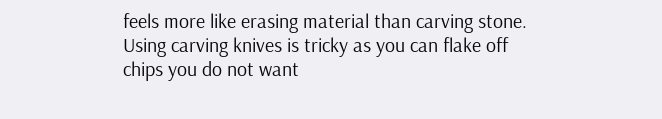feels more like erasing material than carving stone. Using carving knives is tricky as you can flake off chips you do not want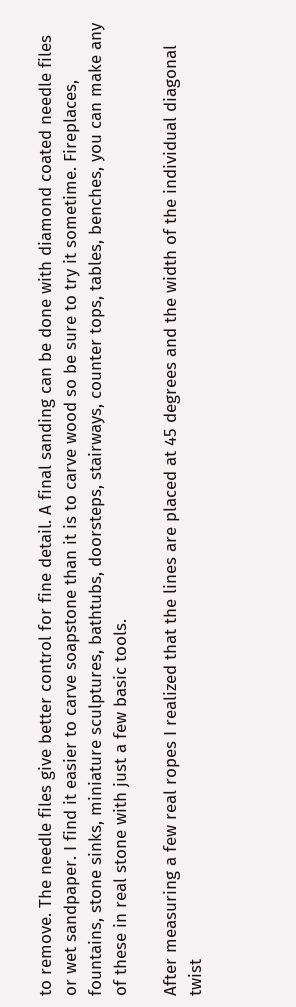to remove. The needle files give better control for fine detail. A final sanding can be done with diamond coated needle files or wet sandpaper. I find it easier to carve soapstone than it is to carve wood so be sure to try it sometime. Fireplaces, fountains, stone sinks, miniature sculptures, bathtubs, doorsteps, stairways, counter tops, tables, benches, you can make any of these in real stone with just a few basic tools.

After measuring a few real ropes I realized that the lines are placed at 45 degrees and the width of the individual diagonal twist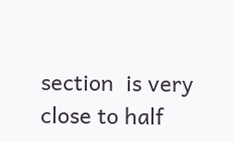section  is very close to half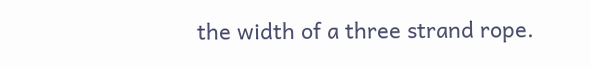the width of a three strand rope.